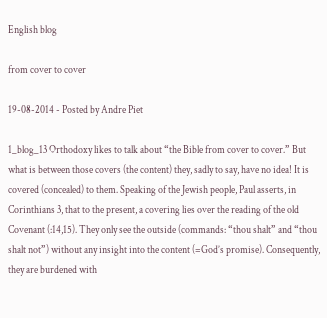English blog

from cover to cover

19-08-2014 - Posted by Andre Piet

1_blog_13 Orthodoxy likes to talk about “the Bible from cover to cover.” But what is between those covers (the content) they, sadly to say, have no idea! It is covered (concealed) to them. Speaking of the Jewish people, Paul asserts, in Corinthians 3, that to the present, a covering lies over the reading of the old Covenant (:14,15). They only see the outside (commands: “thou shalt” and “thou shalt not”) without any insight into the content (=God’s promise). Consequently, they are burdened with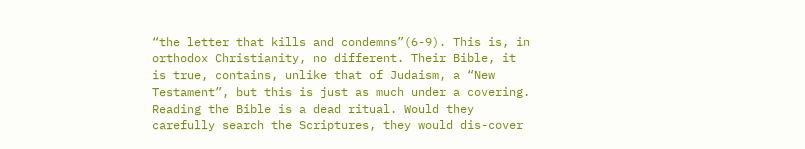“the letter that kills and condemns”(6-9). This is, in orthodox Christianity, no different. Their Bible, it is true, contains, unlike that of Judaism, a “New Testament”, but this is just as much under a covering. Reading the Bible is a dead ritual. Would they carefully search the Scriptures, they would dis-cover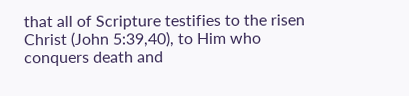that all of Scripture testifies to the risen Christ (John 5:39,40), to Him who conquers death and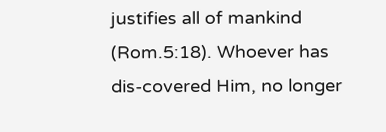justifies all of mankind (Rom.5:18). Whoever has dis-covered Him, no longer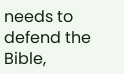needs to defend the Bible,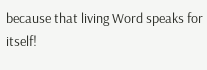because that living Word speaks for itself!